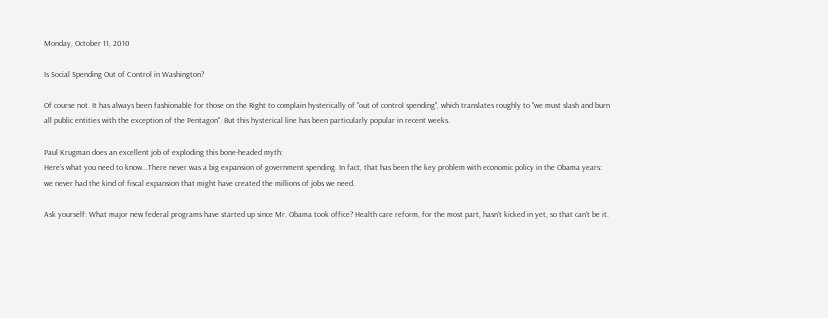Monday, October 11, 2010

Is Social Spending Out of Control in Washington?

Of course not. It has always been fashionable for those on the Right to complain hysterically of "out of control spending", which translates roughly to "we must slash and burn all public entities with the exception of the Pentagon". But this hysterical line has been particularly popular in recent weeks.

Paul Krugman does an excellent job of exploding this bone-headed myth:
Here’s what you need to know...There never was a big expansion of government spending. In fact, that has been the key problem with economic policy in the Obama years: we never had the kind of fiscal expansion that might have created the millions of jobs we need.

Ask yourself: What major new federal programs have started up since Mr. Obama took office? Health care reform, for the most part, hasn’t kicked in yet, so that can’t be it.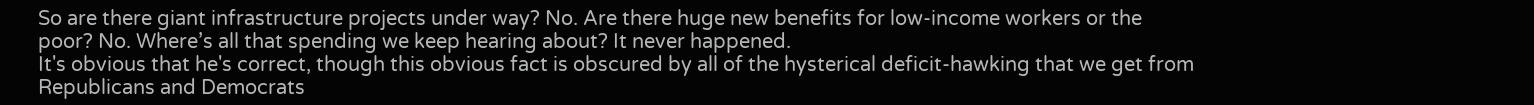So are there giant infrastructure projects under way? No. Are there huge new benefits for low-income workers or the poor? No. Where’s all that spending we keep hearing about? It never happened.
It's obvious that he's correct, though this obvious fact is obscured by all of the hysterical deficit-hawking that we get from Republicans and Democrats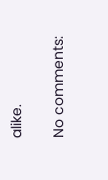alike.

No comments: